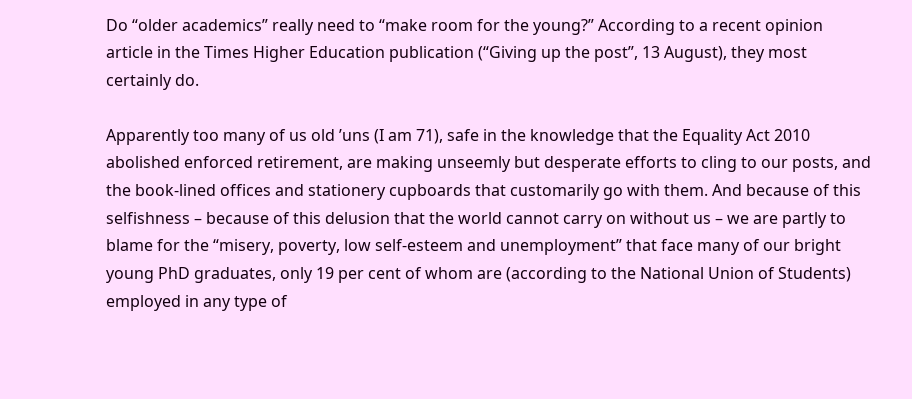Do “older academics” really need to “make room for the young?” According to a recent opinion article in the Times Higher Education publication (“Giving up the post”, 13 August), they most certainly do.

Apparently too many of us old ’uns (I am 71), safe in the knowledge that the Equality Act 2010 abolished enforced retirement, are making unseemly but desperate efforts to cling to our posts, and the book-lined offices and stationery cupboards that customarily go with them. And because of this selfishness – because of this delusion that the world cannot carry on without us – we are partly to blame for the “misery, poverty, low self-esteem and unemployment” that face many of our bright young PhD graduates, only 19 per cent of whom are (according to the National Union of Students) employed in any type of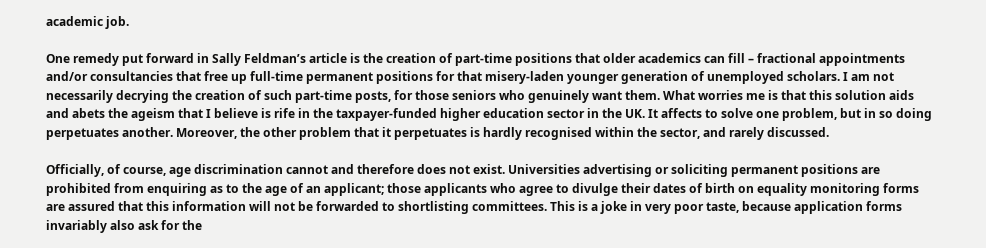academic job.

One remedy put forward in Sally Feldman’s article is the creation of part-time positions that older academics can fill – fractional appointments and/or consultancies that free up full-time permanent positions for that misery-laden younger generation of unemployed scholars. I am not necessarily decrying the creation of such part-time posts, for those seniors who genuinely want them. What worries me is that this solution aids and abets the ageism that I believe is rife in the taxpayer-funded higher education sector in the UK. It affects to solve one problem, but in so doing perpetuates another. Moreover, the other problem that it perpetuates is hardly recognised within the sector, and rarely discussed.

Officially, of course, age discrimination cannot and therefore does not exist. Universities advertising or soliciting permanent positions are prohibited from enquiring as to the age of an applicant; those applicants who agree to divulge their dates of birth on equality monitoring forms are assured that this information will not be forwarded to shortlisting committees. This is a joke in very poor taste, because application forms invariably also ask for the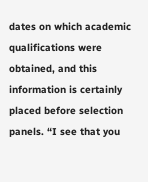dates on which academic qualifications were obtained, and this information is certainly placed before selection panels. “I see that you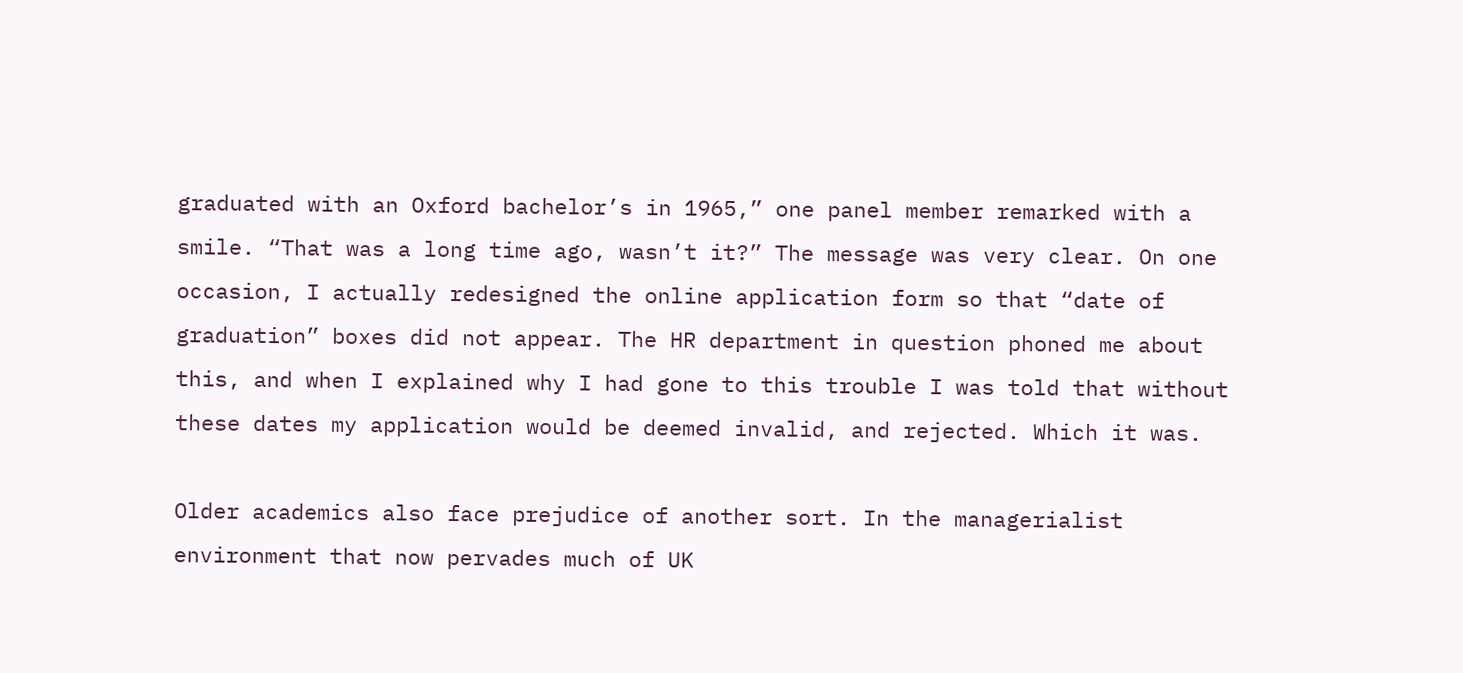graduated with an Oxford bachelor’s in 1965,” one panel member remarked with a smile. “That was a long time ago, wasn’t it?” The message was very clear. On one occasion, I actually redesigned the online application form so that “date of graduation” boxes did not appear. The HR department in question phoned me about this, and when I explained why I had gone to this trouble I was told that without these dates my application would be deemed invalid, and rejected. Which it was.

Older academics also face prejudice of another sort. In the managerialist environment that now pervades much of UK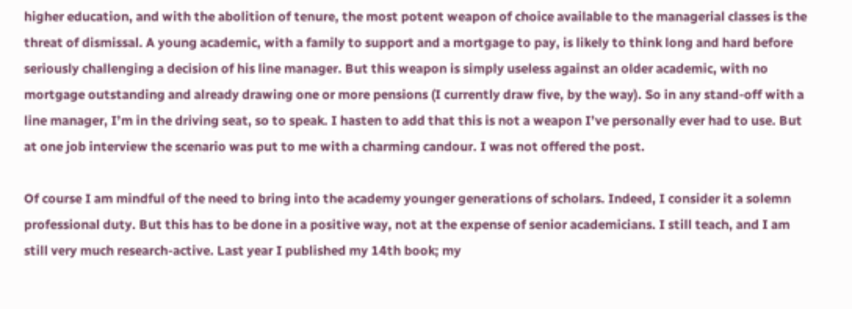higher education, and with the abolition of tenure, the most potent weapon of choice available to the managerial classes is the threat of dismissal. A young academic, with a family to support and a mortgage to pay, is likely to think long and hard before seriously challenging a decision of his line manager. But this weapon is simply useless against an older academic, with no mortgage outstanding and already drawing one or more pensions (I currently draw five, by the way). So in any stand-off with a line manager, I’m in the driving seat, so to speak. I hasten to add that this is not a weapon I’ve personally ever had to use. But at one job interview the scenario was put to me with a charming candour. I was not offered the post.

Of course I am mindful of the need to bring into the academy younger generations of scholars. Indeed, I consider it a solemn professional duty. But this has to be done in a positive way, not at the expense of senior academicians. I still teach, and I am still very much research-active. Last year I published my 14th book; my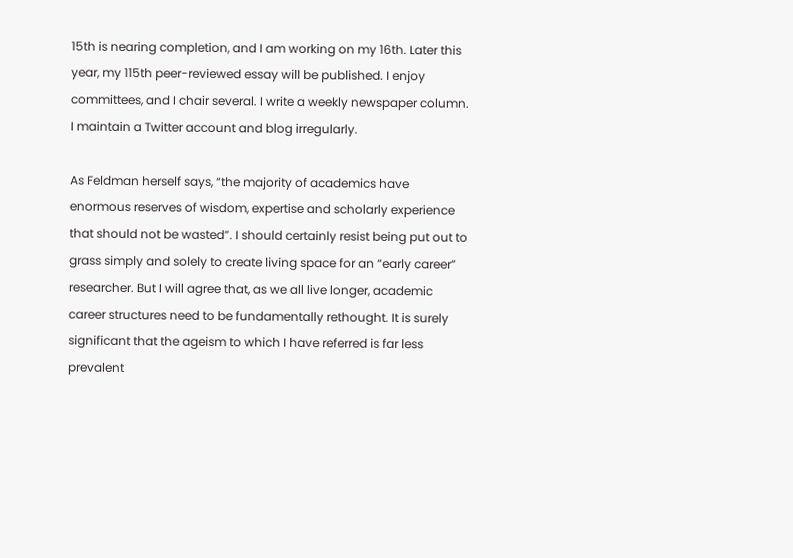15th is nearing completion, and I am working on my 16th. Later this year, my 115th peer-reviewed essay will be published. I enjoy committees, and I chair several. I write a weekly newspaper column. I maintain a Twitter account and blog irregularly.

As Feldman herself says, “the majority of academics have enormous reserves of wisdom, expertise and scholarly experience that should not be wasted”. I should certainly resist being put out to grass simply and solely to create living space for an “early career” researcher. But I will agree that, as we all live longer, academic career structures need to be fundamentally rethought. It is surely significant that the ageism to which I have referred is far less prevalent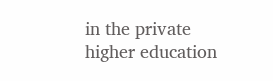in the private higher education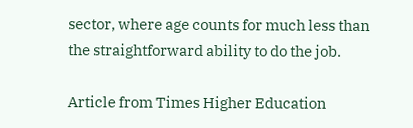sector, where age counts for much less than the straightforward ability to do the job.

Article from Times Higher Education